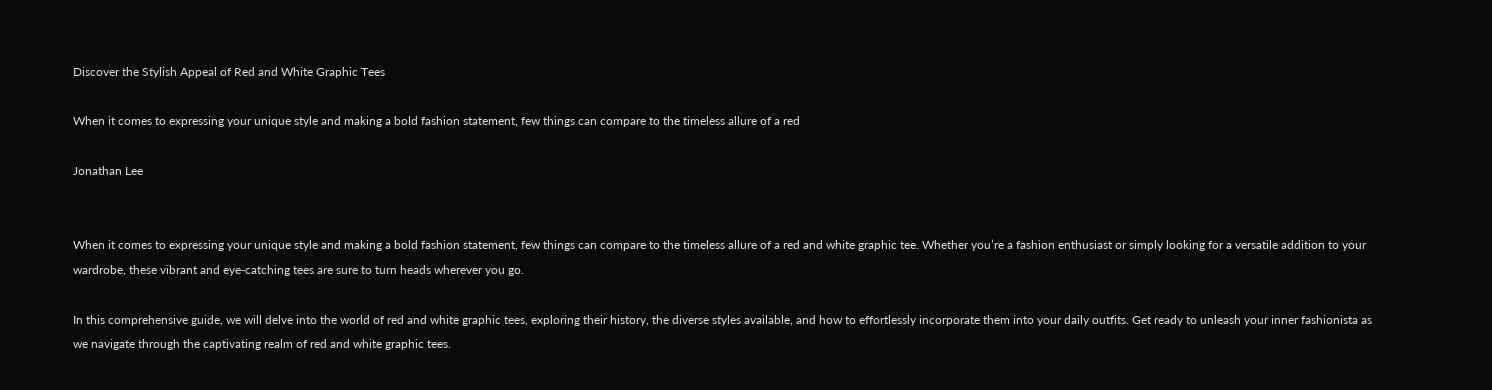Discover the Stylish Appeal of Red and White Graphic Tees

When it comes to expressing your unique style and making a bold fashion statement, few things can compare to the timeless allure of a red

Jonathan Lee


When it comes to expressing your unique style and making a bold fashion statement, few things can compare to the timeless allure of a red and white graphic tee. Whether you’re a fashion enthusiast or simply looking for a versatile addition to your wardrobe, these vibrant and eye-catching tees are sure to turn heads wherever you go.

In this comprehensive guide, we will delve into the world of red and white graphic tees, exploring their history, the diverse styles available, and how to effortlessly incorporate them into your daily outfits. Get ready to unleash your inner fashionista as we navigate through the captivating realm of red and white graphic tees.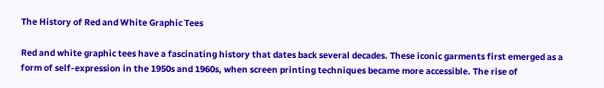The History of Red and White Graphic Tees

Red and white graphic tees have a fascinating history that dates back several decades. These iconic garments first emerged as a form of self-expression in the 1950s and 1960s, when screen printing techniques became more accessible. The rise of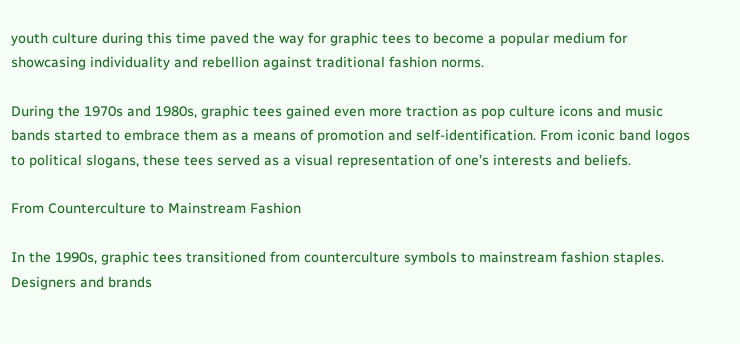youth culture during this time paved the way for graphic tees to become a popular medium for showcasing individuality and rebellion against traditional fashion norms.

During the 1970s and 1980s, graphic tees gained even more traction as pop culture icons and music bands started to embrace them as a means of promotion and self-identification. From iconic band logos to political slogans, these tees served as a visual representation of one’s interests and beliefs.

From Counterculture to Mainstream Fashion

In the 1990s, graphic tees transitioned from counterculture symbols to mainstream fashion staples. Designers and brands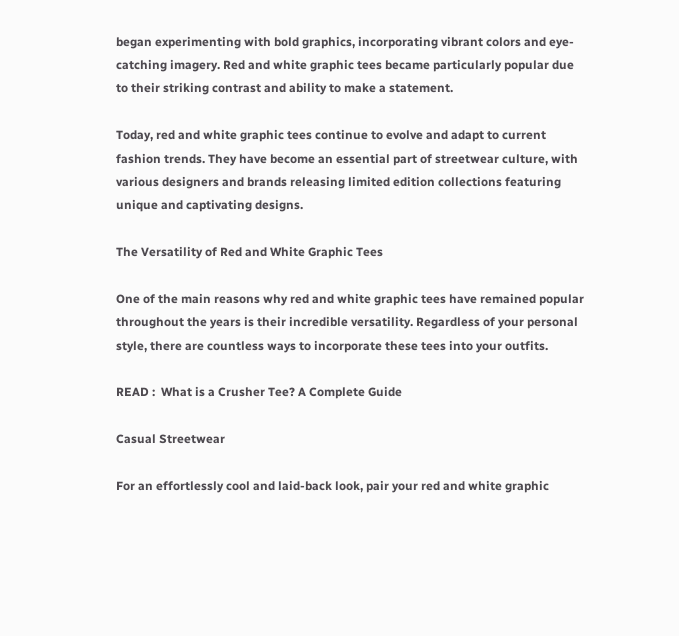began experimenting with bold graphics, incorporating vibrant colors and eye-catching imagery. Red and white graphic tees became particularly popular due to their striking contrast and ability to make a statement.

Today, red and white graphic tees continue to evolve and adapt to current fashion trends. They have become an essential part of streetwear culture, with various designers and brands releasing limited edition collections featuring unique and captivating designs.

The Versatility of Red and White Graphic Tees

One of the main reasons why red and white graphic tees have remained popular throughout the years is their incredible versatility. Regardless of your personal style, there are countless ways to incorporate these tees into your outfits.

READ :  What is a Crusher Tee? A Complete Guide

Casual Streetwear

For an effortlessly cool and laid-back look, pair your red and white graphic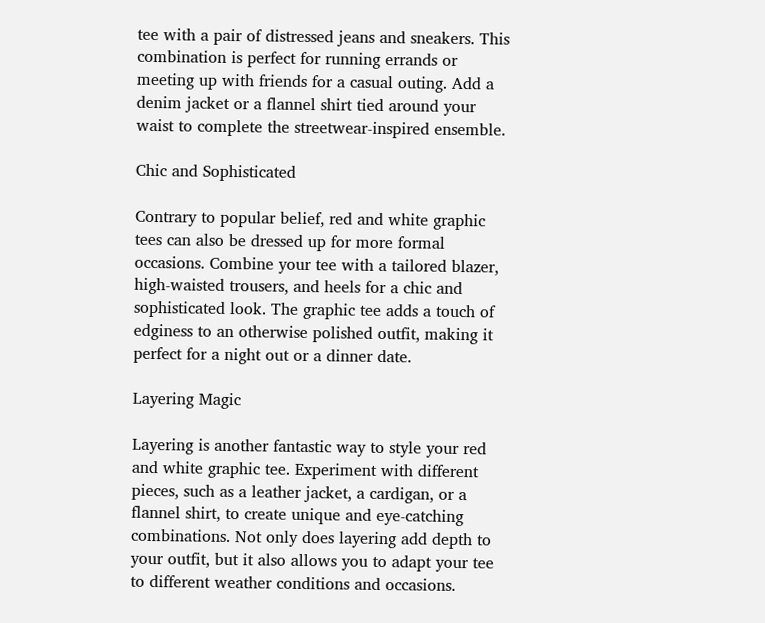tee with a pair of distressed jeans and sneakers. This combination is perfect for running errands or meeting up with friends for a casual outing. Add a denim jacket or a flannel shirt tied around your waist to complete the streetwear-inspired ensemble.

Chic and Sophisticated

Contrary to popular belief, red and white graphic tees can also be dressed up for more formal occasions. Combine your tee with a tailored blazer, high-waisted trousers, and heels for a chic and sophisticated look. The graphic tee adds a touch of edginess to an otherwise polished outfit, making it perfect for a night out or a dinner date.

Layering Magic

Layering is another fantastic way to style your red and white graphic tee. Experiment with different pieces, such as a leather jacket, a cardigan, or a flannel shirt, to create unique and eye-catching combinations. Not only does layering add depth to your outfit, but it also allows you to adapt your tee to different weather conditions and occasions.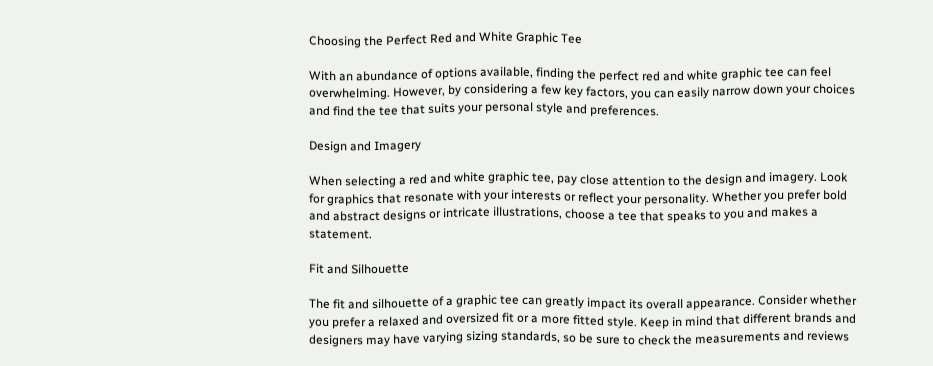Choosing the Perfect Red and White Graphic Tee

With an abundance of options available, finding the perfect red and white graphic tee can feel overwhelming. However, by considering a few key factors, you can easily narrow down your choices and find the tee that suits your personal style and preferences.

Design and Imagery

When selecting a red and white graphic tee, pay close attention to the design and imagery. Look for graphics that resonate with your interests or reflect your personality. Whether you prefer bold and abstract designs or intricate illustrations, choose a tee that speaks to you and makes a statement.

Fit and Silhouette

The fit and silhouette of a graphic tee can greatly impact its overall appearance. Consider whether you prefer a relaxed and oversized fit or a more fitted style. Keep in mind that different brands and designers may have varying sizing standards, so be sure to check the measurements and reviews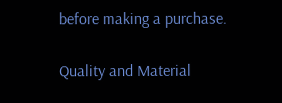before making a purchase.

Quality and Material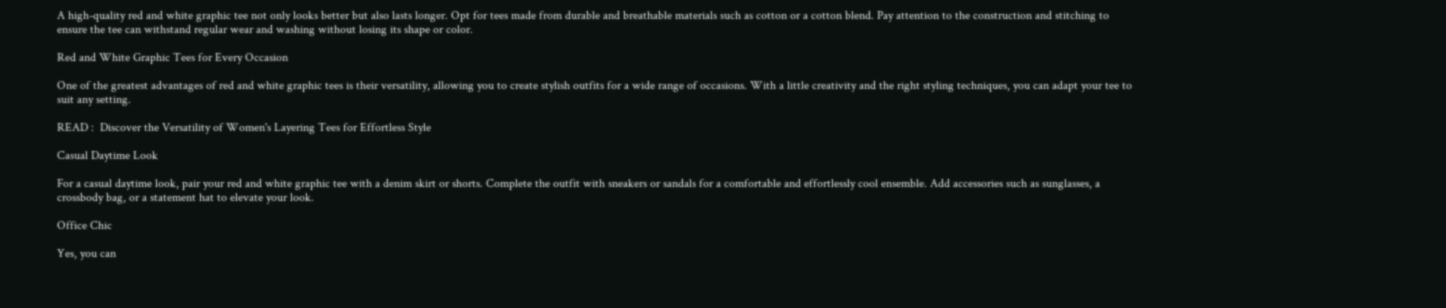A high-quality red and white graphic tee not only looks better but also lasts longer. Opt for tees made from durable and breathable materials such as cotton or a cotton blend. Pay attention to the construction and stitching to ensure the tee can withstand regular wear and washing without losing its shape or color.

Red and White Graphic Tees for Every Occasion

One of the greatest advantages of red and white graphic tees is their versatility, allowing you to create stylish outfits for a wide range of occasions. With a little creativity and the right styling techniques, you can adapt your tee to suit any setting.

READ :  Discover the Versatility of Women's Layering Tees for Effortless Style

Casual Daytime Look

For a casual daytime look, pair your red and white graphic tee with a denim skirt or shorts. Complete the outfit with sneakers or sandals for a comfortable and effortlessly cool ensemble. Add accessories such as sunglasses, a crossbody bag, or a statement hat to elevate your look.

Office Chic

Yes, you can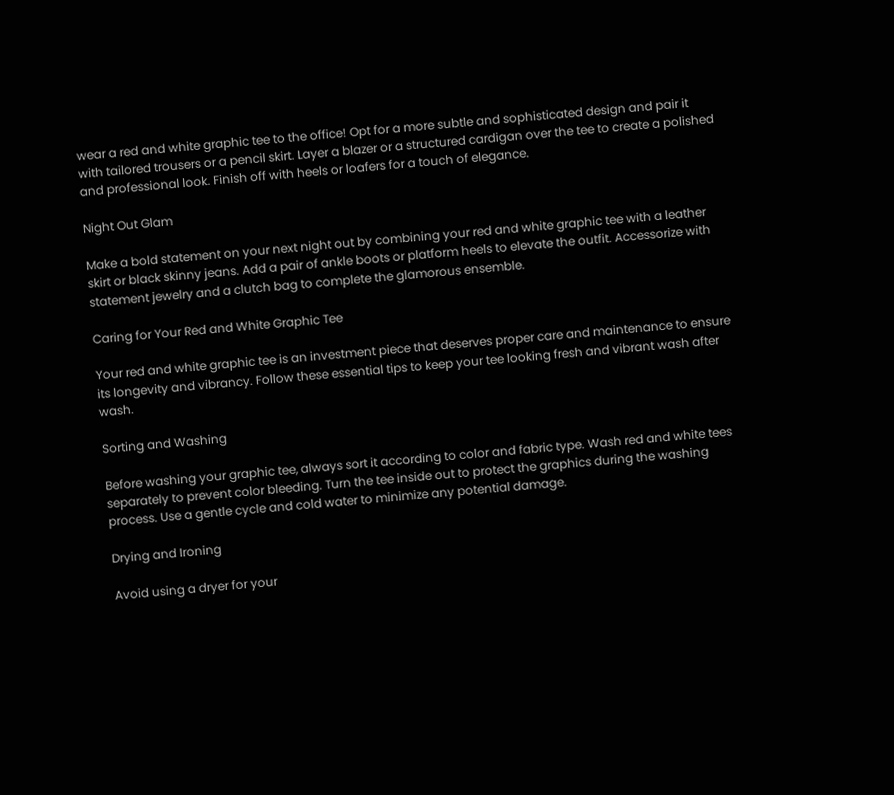wear a red and white graphic tee to the office! Opt for a more subtle and sophisticated design and pair it with tailored trousers or a pencil skirt. Layer a blazer or a structured cardigan over the tee to create a polished and professional look. Finish off with heels or loafers for a touch of elegance.

Night Out Glam

Make a bold statement on your next night out by combining your red and white graphic tee with a leather skirt or black skinny jeans. Add a pair of ankle boots or platform heels to elevate the outfit. Accessorize with statement jewelry and a clutch bag to complete the glamorous ensemble.

Caring for Your Red and White Graphic Tee

Your red and white graphic tee is an investment piece that deserves proper care and maintenance to ensure its longevity and vibrancy. Follow these essential tips to keep your tee looking fresh and vibrant wash after wash.

Sorting and Washing

Before washing your graphic tee, always sort it according to color and fabric type. Wash red and white tees separately to prevent color bleeding. Turn the tee inside out to protect the graphics during the washing process. Use a gentle cycle and cold water to minimize any potential damage.

Drying and Ironing

Avoid using a dryer for your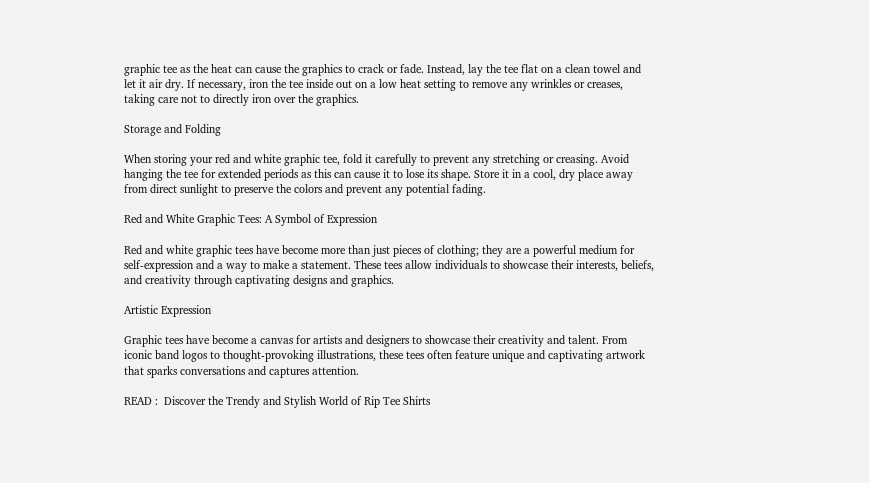graphic tee as the heat can cause the graphics to crack or fade. Instead, lay the tee flat on a clean towel and let it air dry. If necessary, iron the tee inside out on a low heat setting to remove any wrinkles or creases, taking care not to directly iron over the graphics.

Storage and Folding

When storing your red and white graphic tee, fold it carefully to prevent any stretching or creasing. Avoid hanging the tee for extended periods as this can cause it to lose its shape. Store it in a cool, dry place away from direct sunlight to preserve the colors and prevent any potential fading.

Red and White Graphic Tees: A Symbol of Expression

Red and white graphic tees have become more than just pieces of clothing; they are a powerful medium for self-expression and a way to make a statement. These tees allow individuals to showcase their interests, beliefs, and creativity through captivating designs and graphics.

Artistic Expression

Graphic tees have become a canvas for artists and designers to showcase their creativity and talent. From iconic band logos to thought-provoking illustrations, these tees often feature unique and captivating artwork that sparks conversations and captures attention.

READ :  Discover the Trendy and Stylish World of Rip Tee Shirts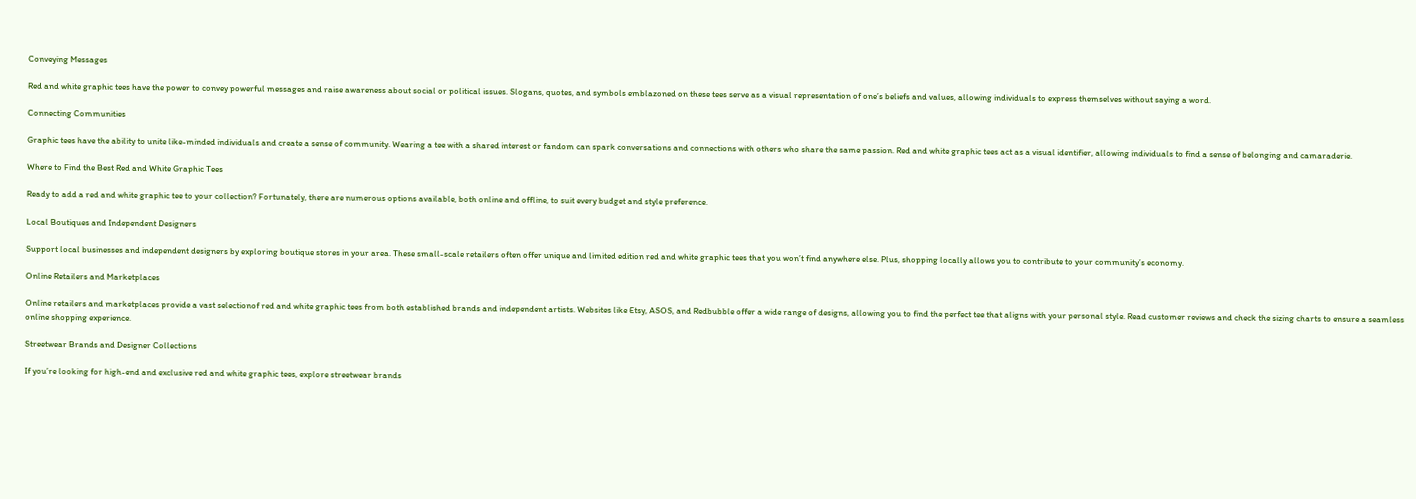Conveying Messages

Red and white graphic tees have the power to convey powerful messages and raise awareness about social or political issues. Slogans, quotes, and symbols emblazoned on these tees serve as a visual representation of one’s beliefs and values, allowing individuals to express themselves without saying a word.

Connecting Communities

Graphic tees have the ability to unite like-minded individuals and create a sense of community. Wearing a tee with a shared interest or fandom can spark conversations and connections with others who share the same passion. Red and white graphic tees act as a visual identifier, allowing individuals to find a sense of belonging and camaraderie.

Where to Find the Best Red and White Graphic Tees

Ready to add a red and white graphic tee to your collection? Fortunately, there are numerous options available, both online and offline, to suit every budget and style preference.

Local Boutiques and Independent Designers

Support local businesses and independent designers by exploring boutique stores in your area. These small-scale retailers often offer unique and limited edition red and white graphic tees that you won’t find anywhere else. Plus, shopping locally allows you to contribute to your community’s economy.

Online Retailers and Marketplaces

Online retailers and marketplaces provide a vast selectionof red and white graphic tees from both established brands and independent artists. Websites like Etsy, ASOS, and Redbubble offer a wide range of designs, allowing you to find the perfect tee that aligns with your personal style. Read customer reviews and check the sizing charts to ensure a seamless online shopping experience.

Streetwear Brands and Designer Collections

If you’re looking for high-end and exclusive red and white graphic tees, explore streetwear brands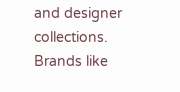and designer collections. Brands like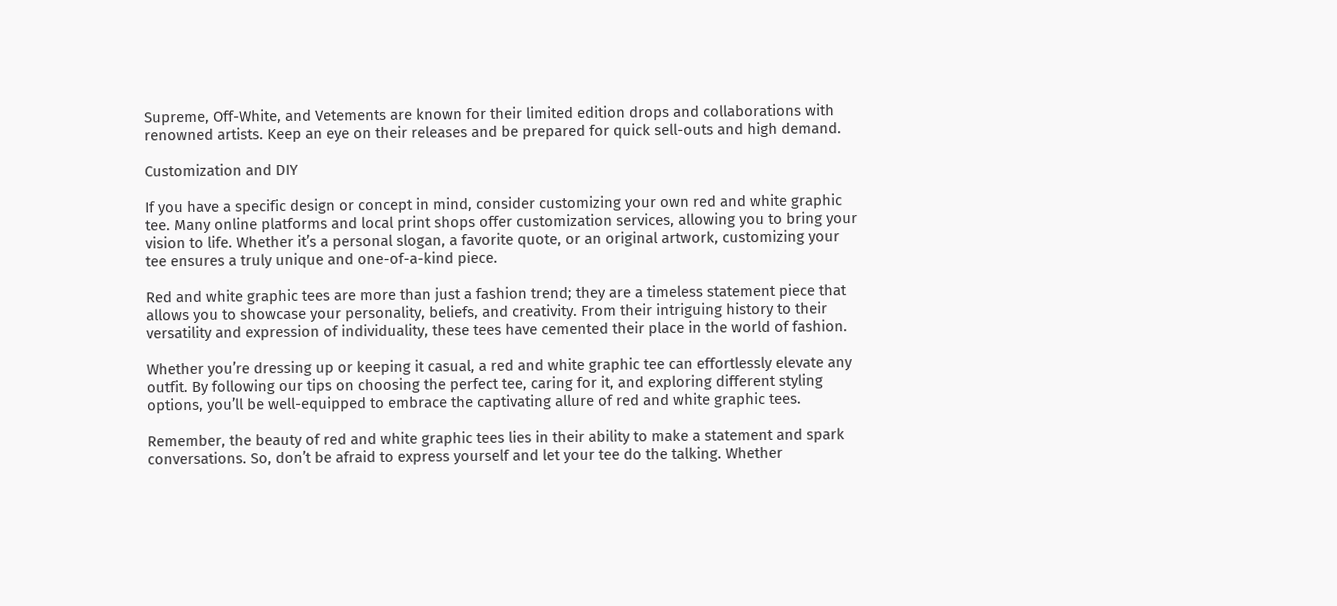Supreme, Off-White, and Vetements are known for their limited edition drops and collaborations with renowned artists. Keep an eye on their releases and be prepared for quick sell-outs and high demand.

Customization and DIY

If you have a specific design or concept in mind, consider customizing your own red and white graphic tee. Many online platforms and local print shops offer customization services, allowing you to bring your vision to life. Whether it’s a personal slogan, a favorite quote, or an original artwork, customizing your tee ensures a truly unique and one-of-a-kind piece.

Red and white graphic tees are more than just a fashion trend; they are a timeless statement piece that allows you to showcase your personality, beliefs, and creativity. From their intriguing history to their versatility and expression of individuality, these tees have cemented their place in the world of fashion.

Whether you’re dressing up or keeping it casual, a red and white graphic tee can effortlessly elevate any outfit. By following our tips on choosing the perfect tee, caring for it, and exploring different styling options, you’ll be well-equipped to embrace the captivating allure of red and white graphic tees.

Remember, the beauty of red and white graphic tees lies in their ability to make a statement and spark conversations. So, don’t be afraid to express yourself and let your tee do the talking. Whether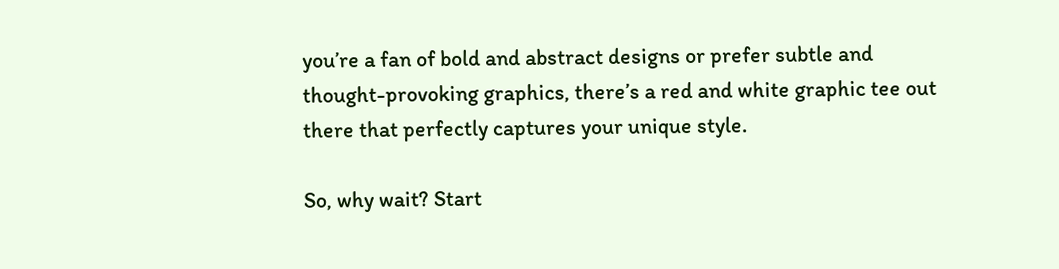you’re a fan of bold and abstract designs or prefer subtle and thought-provoking graphics, there’s a red and white graphic tee out there that perfectly captures your unique style.

So, why wait? Start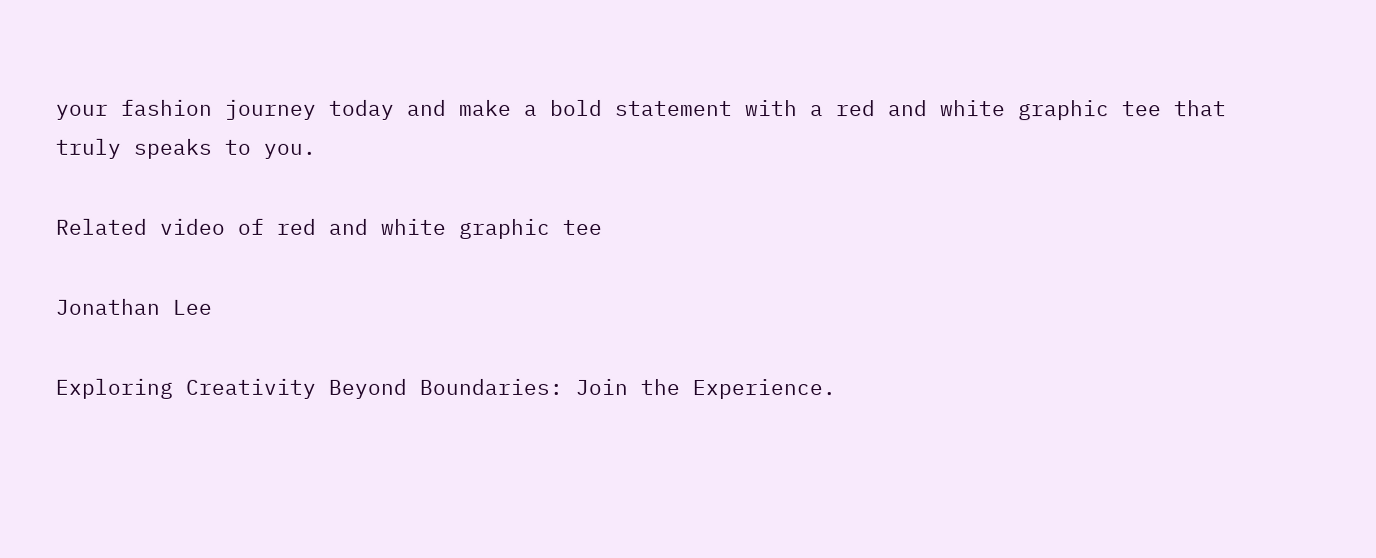your fashion journey today and make a bold statement with a red and white graphic tee that truly speaks to you.

Related video of red and white graphic tee

Jonathan Lee

Exploring Creativity Beyond Boundaries: Join the Experience.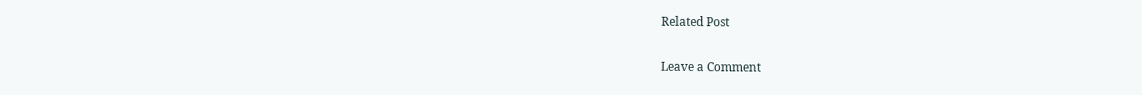Related Post

Leave a Comment